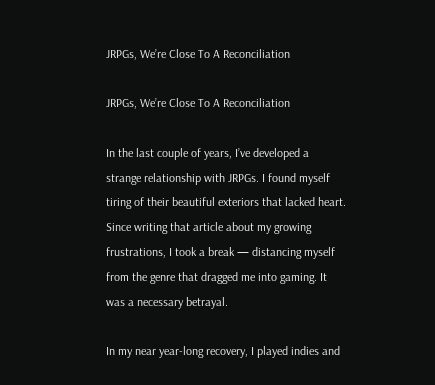JRPGs, We’re Close To A Reconciliation

JRPGs, We’re Close To A Reconciliation

In the last couple of years, I’ve developed a strange relationship with JRPGs. I found myself tiring of their beautiful exteriors that lacked heart. Since writing that article about my growing frustrations, I took a break — distancing myself from the genre that dragged me into gaming. It was a necessary betrayal.

In my near year-long recovery, I played indies and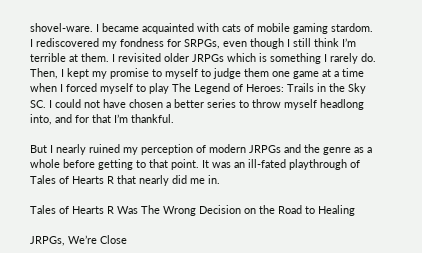shovel-ware. I became acquainted with cats of mobile gaming stardom. I rediscovered my fondness for SRPGs, even though I still think I’m terrible at them. I revisited older JRPGs which is something I rarely do. Then, I kept my promise to myself to judge them one game at a time when I forced myself to play The Legend of Heroes: Trails in the Sky SC. I could not have chosen a better series to throw myself headlong into, and for that I’m thankful.

But I nearly ruined my perception of modern JRPGs and the genre as a whole before getting to that point. It was an ill-fated playthrough of Tales of Hearts R that nearly did me in.

Tales of Hearts R Was The Wrong Decision on the Road to Healing

JRPGs, We’re Close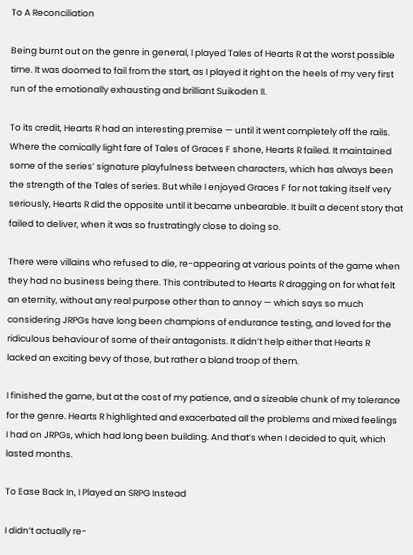To A Reconciliation

Being burnt out on the genre in general, I played Tales of Hearts R at the worst possible time. It was doomed to fail from the start, as I played it right on the heels of my very first run of the emotionally exhausting and brilliant Suikoden II.

To its credit, Hearts R had an interesting premise — until it went completely off the rails. Where the comically light fare of Tales of Graces F shone, Hearts R failed. It maintained some of the series’ signature playfulness between characters, which has always been the strength of the Tales of series. But while I enjoyed Graces F for not taking itself very seriously, Hearts R did the opposite until it became unbearable. It built a decent story that failed to deliver, when it was so frustratingly close to doing so.

There were villains who refused to die, re-appearing at various points of the game when they had no business being there. This contributed to Hearts R dragging on for what felt an eternity, without any real purpose other than to annoy — which says so much considering JRPGs have long been champions of endurance testing, and loved for the ridiculous behaviour of some of their antagonists. It didn’t help either that Hearts R lacked an exciting bevy of those, but rather a bland troop of them.

I finished the game, but at the cost of my patience, and a sizeable chunk of my tolerance for the genre. Hearts R highlighted and exacerbated all the problems and mixed feelings I had on JRPGs, which had long been building. And that’s when I decided to quit, which lasted months.

To Ease Back In, I Played an SRPG Instead

I didn’t actually re-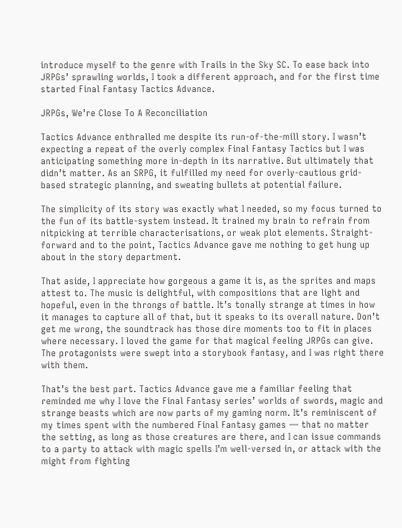introduce myself to the genre with Trails in the Sky SC. To ease back into JRPGs’ sprawling worlds, I took a different approach, and for the first time started Final Fantasy Tactics Advance.

JRPGs, We’re Close To A Reconciliation

Tactics Advance enthralled me despite its run-of-the-mill story. I wasn’t expecting a repeat of the overly complex Final Fantasy Tactics but I was anticipating something more in-depth in its narrative. But ultimately that didn’t matter. As an SRPG, it fulfilled my need for overly-cautious grid-based strategic planning, and sweating bullets at potential failure.

The simplicity of its story was exactly what I needed, so my focus turned to the fun of its battle-system instead. It trained my brain to refrain from nitpicking at terrible characterisations, or weak plot elements. Straight-forward and to the point, Tactics Advance gave me nothing to get hung up about in the story department.

That aside, I appreciate how gorgeous a game it is, as the sprites and maps attest to. The music is delightful, with compositions that are light and hopeful, even in the throngs of battle. It’s tonally strange at times in how it manages to capture all of that, but it speaks to its overall nature. Don’t get me wrong, the soundtrack has those dire moments too to fit in places where necessary. I loved the game for that magical feeling JRPGs can give. The protagonists were swept into a storybook fantasy, and I was right there with them.

That’s the best part. Tactics Advance gave me a familiar feeling that reminded me why I love the Final Fantasy series’ worlds of swords, magic and strange beasts which are now parts of my gaming norm. It’s reminiscent of my times spent with the numbered Final Fantasy games — that no matter the setting, as long as those creatures are there, and I can issue commands to a party to attack with magic spells I’m well-versed in, or attack with the might from fighting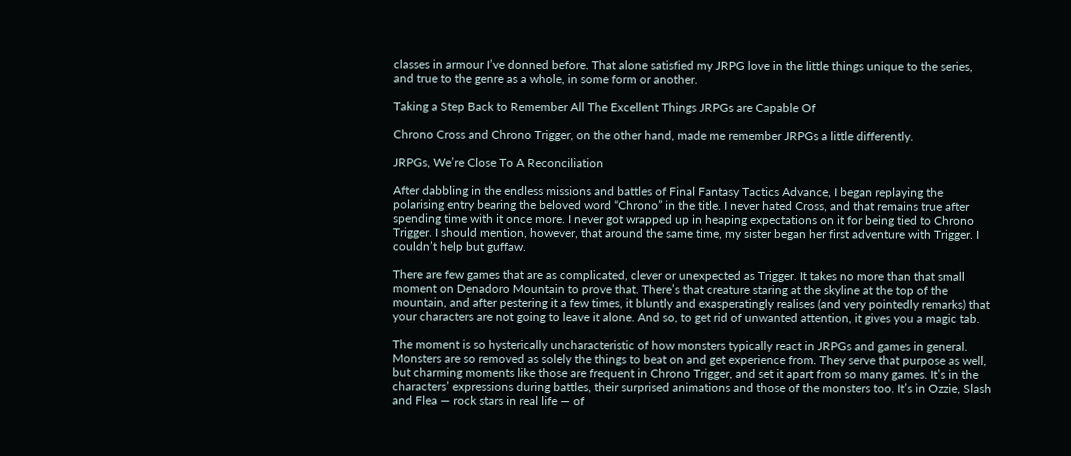classes in armour I’ve donned before. That alone satisfied my JRPG love in the little things unique to the series, and true to the genre as a whole, in some form or another.

Taking a Step Back to Remember All The Excellent Things JRPGs are Capable Of

Chrono Cross and Chrono Trigger, on the other hand, made me remember JRPGs a little differently.

JRPGs, We’re Close To A Reconciliation

After dabbling in the endless missions and battles of Final Fantasy Tactics Advance, I began replaying the polarising entry bearing the beloved word “Chrono” in the title. I never hated Cross, and that remains true after spending time with it once more. I never got wrapped up in heaping expectations on it for being tied to Chrono Trigger. I should mention, however, that around the same time, my sister began her first adventure with Trigger. I couldn’t help but guffaw.

There are few games that are as complicated, clever or unexpected as Trigger. It takes no more than that small moment on Denadoro Mountain to prove that. There’s that creature staring at the skyline at the top of the mountain, and after pestering it a few times, it bluntly and exasperatingly realises (and very pointedly remarks) that your characters are not going to leave it alone. And so, to get rid of unwanted attention, it gives you a magic tab.

The moment is so hysterically uncharacteristic of how monsters typically react in JRPGs and games in general. Monsters are so removed as solely the things to beat on and get experience from. They serve that purpose as well, but charming moments like those are frequent in Chrono Trigger, and set it apart from so many games. It’s in the characters’ expressions during battles, their surprised animations and those of the monsters too. It’s in Ozzie, Slash and Flea — rock stars in real life — of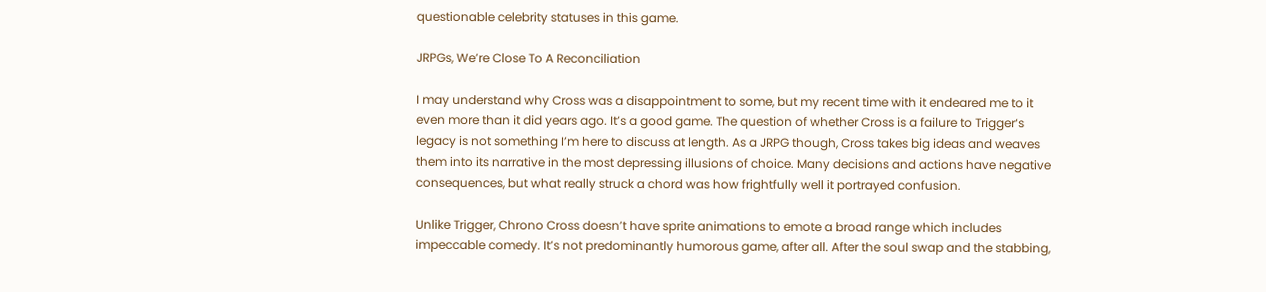questionable celebrity statuses in this game.

JRPGs, We’re Close To A Reconciliation

I may understand why Cross was a disappointment to some, but my recent time with it endeared me to it even more than it did years ago. It’s a good game. The question of whether Cross is a failure to Trigger‘s legacy is not something I’m here to discuss at length. As a JRPG though, Cross takes big ideas and weaves them into its narrative in the most depressing illusions of choice. Many decisions and actions have negative consequences, but what really struck a chord was how frightfully well it portrayed confusion.

Unlike Trigger, Chrono Cross doesn’t have sprite animations to emote a broad range which includes impeccable comedy. It’s not predominantly humorous game, after all. After the soul swap and the stabbing,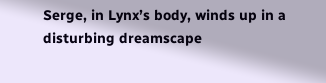Serge, in Lynx’s body, winds up in a disturbing dreamscape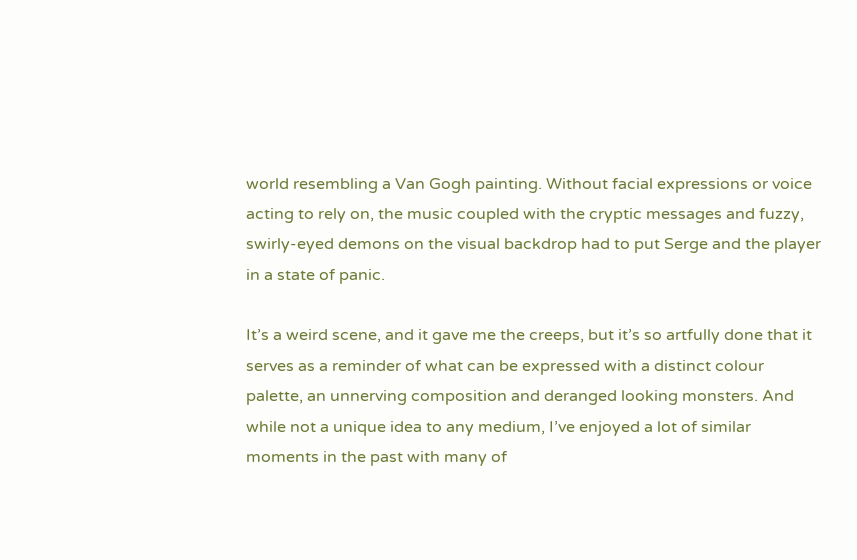world resembling a Van Gogh painting. Without facial expressions or voice acting to rely on, the music coupled with the cryptic messages and fuzzy, swirly-eyed demons on the visual backdrop had to put Serge and the player in a state of panic.

It’s a weird scene, and it gave me the creeps, but it’s so artfully done that it serves as a reminder of what can be expressed with a distinct colour palette, an unnerving composition and deranged looking monsters. And while not a unique idea to any medium, I’ve enjoyed a lot of similar moments in the past with many of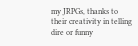my JRPGs, thanks to their creativity in telling dire or funny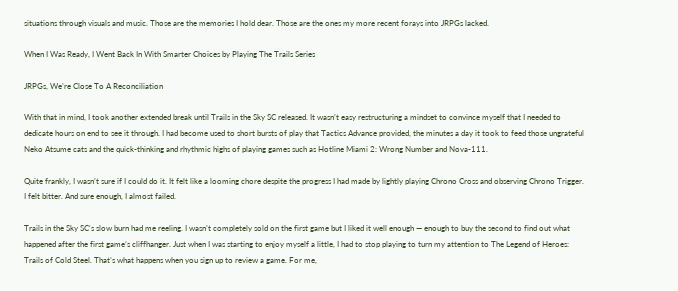situations through visuals and music. Those are the memories I hold dear. Those are the ones my more recent forays into JRPGs lacked.

When I Was Ready, I Went Back In With Smarter Choices by Playing The Trails Series

JRPGs, We’re Close To A Reconciliation

With that in mind, I took another extended break until Trails in the Sky SC released. It wasn’t easy restructuring a mindset to convince myself that I needed to dedicate hours on end to see it through. I had become used to short bursts of play that Tactics Advance provided, the minutes a day it took to feed those ungrateful Neko Atsume cats and the quick-thinking and rhythmic highs of playing games such as Hotline Miami 2: Wrong Number and Nova-111.

Quite frankly, I wasn’t sure if I could do it. It felt like a looming chore despite the progress I had made by lightly playing Chrono Cross and observing Chrono Trigger. I felt bitter. And sure enough, I almost failed.

Trails in the Sky SC‘s slow burn had me reeling. I wasn’t completely sold on the first game but I liked it well enough — enough to buy the second to find out what happened after the first game’s cliffhanger. Just when I was starting to enjoy myself a little, I had to stop playing to turn my attention to The Legend of Heroes: Trails of Cold Steel. That’s what happens when you sign up to review a game. For me,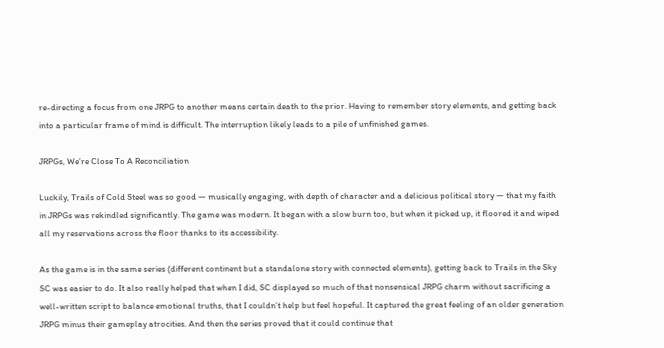re-directing a focus from one JRPG to another means certain death to the prior. Having to remember story elements, and getting back into a particular frame of mind is difficult. The interruption likely leads to a pile of unfinished games.

JRPGs, We’re Close To A Reconciliation

Luckily, Trails of Cold Steel was so good — musically engaging, with depth of character and a delicious political story — that my faith in JRPGs was rekindled significantly. The game was modern. It began with a slow burn too, but when it picked up, it floored it and wiped all my reservations across the floor thanks to its accessibility.

As the game is in the same series (different continent but a standalone story with connected elements), getting back to Trails in the Sky SC was easier to do. It also really helped that when I did, SC displayed so much of that nonsensical JRPG charm without sacrificing a well-written script to balance emotional truths, that I couldn’t help but feel hopeful. It captured the great feeling of an older generation JRPG minus their gameplay atrocities. And then the series proved that it could continue that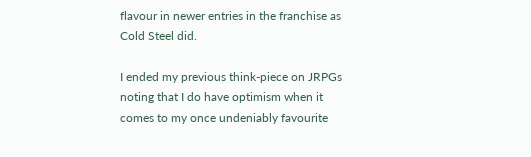flavour in newer entries in the franchise as Cold Steel did.

I ended my previous think-piece on JRPGs noting that I do have optimism when it comes to my once undeniably favourite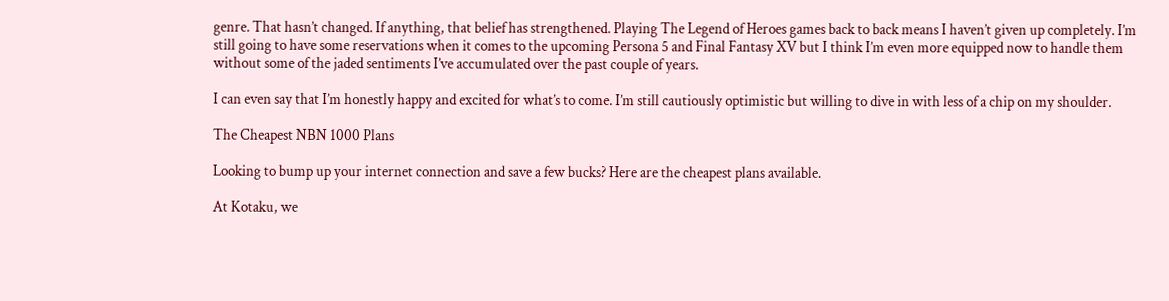genre. That hasn’t changed. If anything, that belief has strengthened. Playing The Legend of Heroes games back to back means I haven’t given up completely. I’m still going to have some reservations when it comes to the upcoming Persona 5 and Final Fantasy XV but I think I’m even more equipped now to handle them without some of the jaded sentiments I’ve accumulated over the past couple of years.

I can even say that I’m honestly happy and excited for what’s to come. I’m still cautiously optimistic but willing to dive in with less of a chip on my shoulder.

The Cheapest NBN 1000 Plans

Looking to bump up your internet connection and save a few bucks? Here are the cheapest plans available.

At Kotaku, we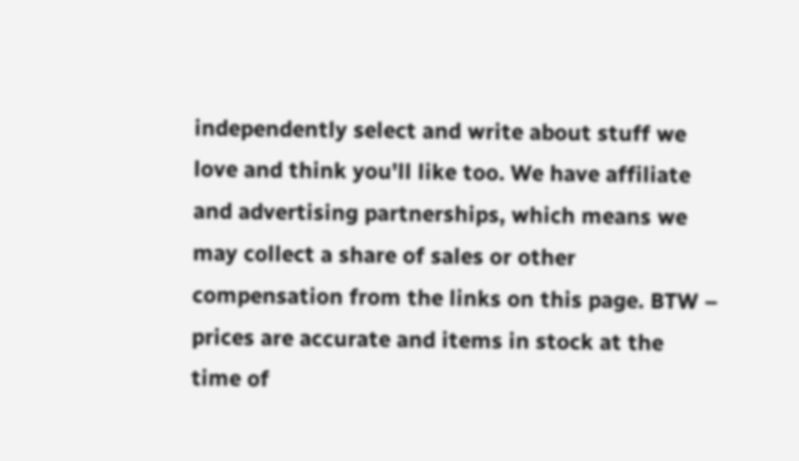independently select and write about stuff we love and think you'll like too. We have affiliate and advertising partnerships, which means we may collect a share of sales or other compensation from the links on this page. BTW – prices are accurate and items in stock at the time of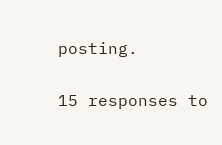posting.


15 responses to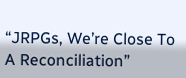“JRPGs, We’re Close To A Reconciliation”